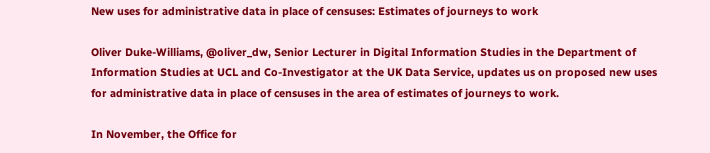New uses for administrative data in place of censuses: Estimates of journeys to work

Oliver Duke-Williams, @oliver_dw, Senior Lecturer in Digital Information Studies in the Department of Information Studies at UCL and Co-Investigator at the UK Data Service, updates us on proposed new uses for administrative data in place of censuses in the area of estimates of journeys to work.

In November, the Office for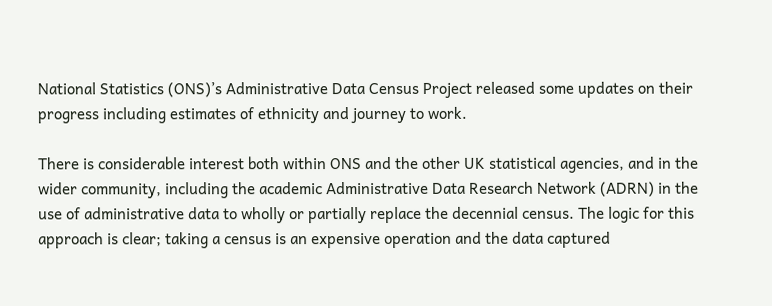National Statistics (ONS)’s Administrative Data Census Project released some updates on their progress including estimates of ethnicity and journey to work.

There is considerable interest both within ONS and the other UK statistical agencies, and in the wider community, including the academic Administrative Data Research Network (ADRN) in the use of administrative data to wholly or partially replace the decennial census. The logic for this approach is clear; taking a census is an expensive operation and the data captured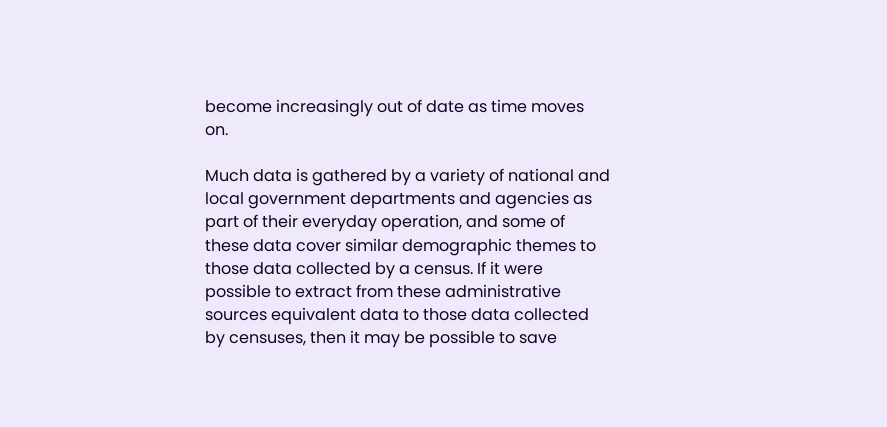become increasingly out of date as time moves on.

Much data is gathered by a variety of national and local government departments and agencies as part of their everyday operation, and some of these data cover similar demographic themes to those data collected by a census. If it were possible to extract from these administrative sources equivalent data to those data collected by censuses, then it may be possible to save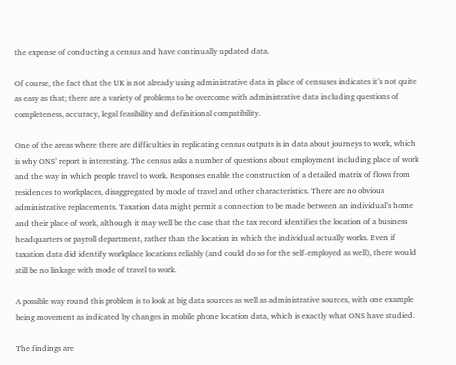the expense of conducting a census and have continually updated data.

Of course, the fact that the UK is not already using administrative data in place of censuses indicates it’s not quite as easy as that; there are a variety of problems to be overcome with administrative data including questions of completeness, accuracy, legal feasibility and definitional compatibility.

One of the areas where there are difficulties in replicating census outputs is in data about journeys to work, which is why ONS’ report is interesting. The census asks a number of questions about employment including place of work and the way in which people travel to work. Responses enable the construction of a detailed matrix of flows from residences to workplaces, disaggregated by mode of travel and other characteristics. There are no obvious administrative replacements. Taxation data might permit a connection to be made between an individual’s home and their place of work, although it may well be the case that the tax record identifies the location of a business headquarters or payroll department, rather than the location in which the individual actually works. Even if taxation data did identify workplace locations reliably (and could do so for the self-employed as well), there would still be no linkage with mode of travel to work.

A possible way round this problem is to look at big data sources as well as administrative sources, with one example being movement as indicated by changes in mobile phone location data, which is exactly what ONS have studied.

The findings are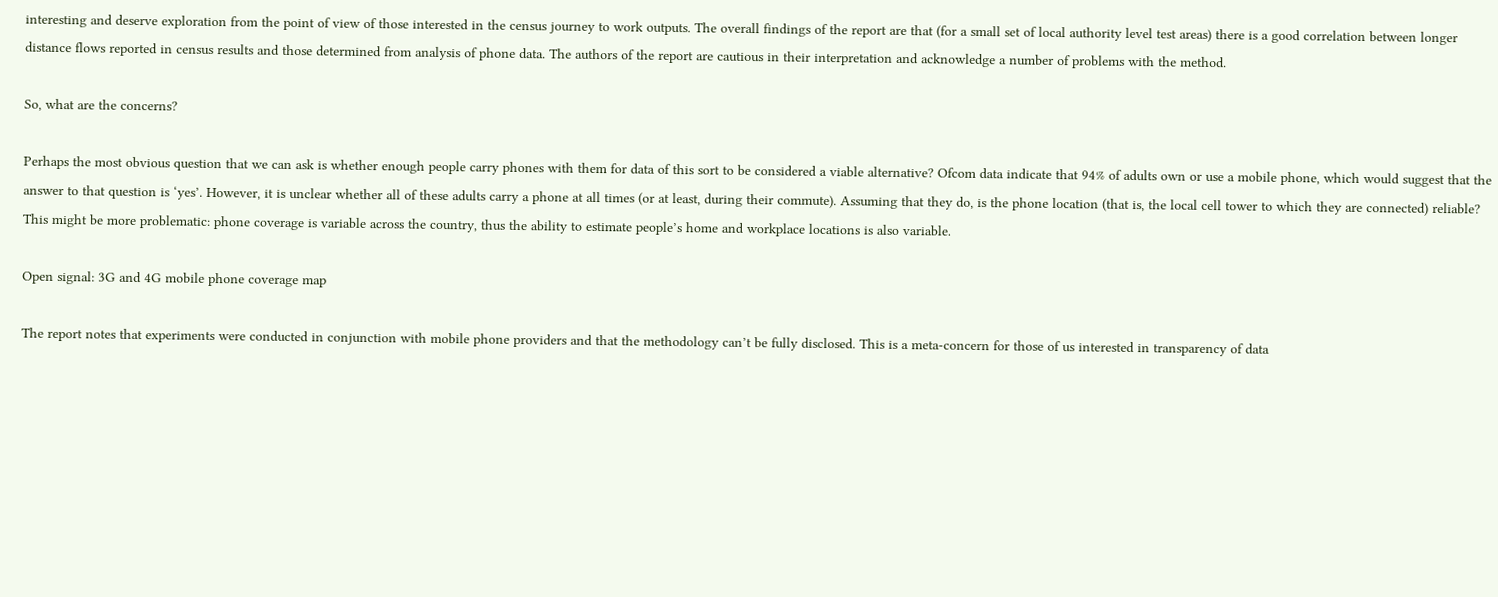interesting and deserve exploration from the point of view of those interested in the census journey to work outputs. The overall findings of the report are that (for a small set of local authority level test areas) there is a good correlation between longer distance flows reported in census results and those determined from analysis of phone data. The authors of the report are cautious in their interpretation and acknowledge a number of problems with the method.

So, what are the concerns?

Perhaps the most obvious question that we can ask is whether enough people carry phones with them for data of this sort to be considered a viable alternative? Ofcom data indicate that 94% of adults own or use a mobile phone, which would suggest that the answer to that question is ‘yes’. However, it is unclear whether all of these adults carry a phone at all times (or at least, during their commute). Assuming that they do, is the phone location (that is, the local cell tower to which they are connected) reliable? This might be more problematic: phone coverage is variable across the country, thus the ability to estimate people’s home and workplace locations is also variable.

Open signal: 3G and 4G mobile phone coverage map

The report notes that experiments were conducted in conjunction with mobile phone providers and that the methodology can’t be fully disclosed. This is a meta-concern for those of us interested in transparency of data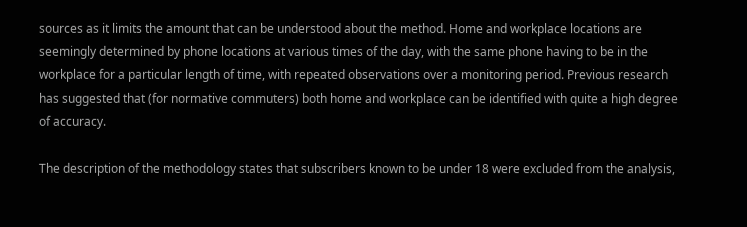sources as it limits the amount that can be understood about the method. Home and workplace locations are seemingly determined by phone locations at various times of the day, with the same phone having to be in the workplace for a particular length of time, with repeated observations over a monitoring period. Previous research has suggested that (for normative commuters) both home and workplace can be identified with quite a high degree of accuracy.

The description of the methodology states that subscribers known to be under 18 were excluded from the analysis,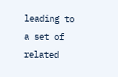leading to a set of related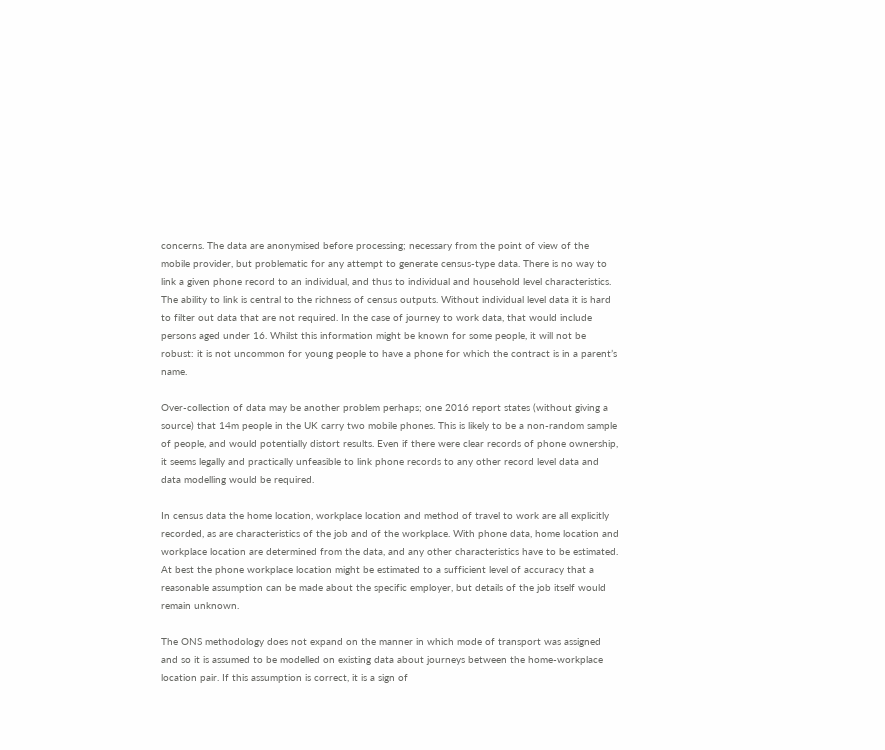concerns. The data are anonymised before processing; necessary from the point of view of the mobile provider, but problematic for any attempt to generate census-type data. There is no way to link a given phone record to an individual, and thus to individual and household level characteristics. The ability to link is central to the richness of census outputs. Without individual level data it is hard to filter out data that are not required. In the case of journey to work data, that would include persons aged under 16. Whilst this information might be known for some people, it will not be robust: it is not uncommon for young people to have a phone for which the contract is in a parent’s name.

Over-collection of data may be another problem perhaps; one 2016 report states (without giving a source) that 14m people in the UK carry two mobile phones. This is likely to be a non-random sample of people, and would potentially distort results. Even if there were clear records of phone ownership, it seems legally and practically unfeasible to link phone records to any other record level data and data modelling would be required.

In census data the home location, workplace location and method of travel to work are all explicitly recorded, as are characteristics of the job and of the workplace. With phone data, home location and workplace location are determined from the data, and any other characteristics have to be estimated. At best the phone workplace location might be estimated to a sufficient level of accuracy that a reasonable assumption can be made about the specific employer, but details of the job itself would remain unknown.

The ONS methodology does not expand on the manner in which mode of transport was assigned and so it is assumed to be modelled on existing data about journeys between the home-workplace location pair. If this assumption is correct, it is a sign of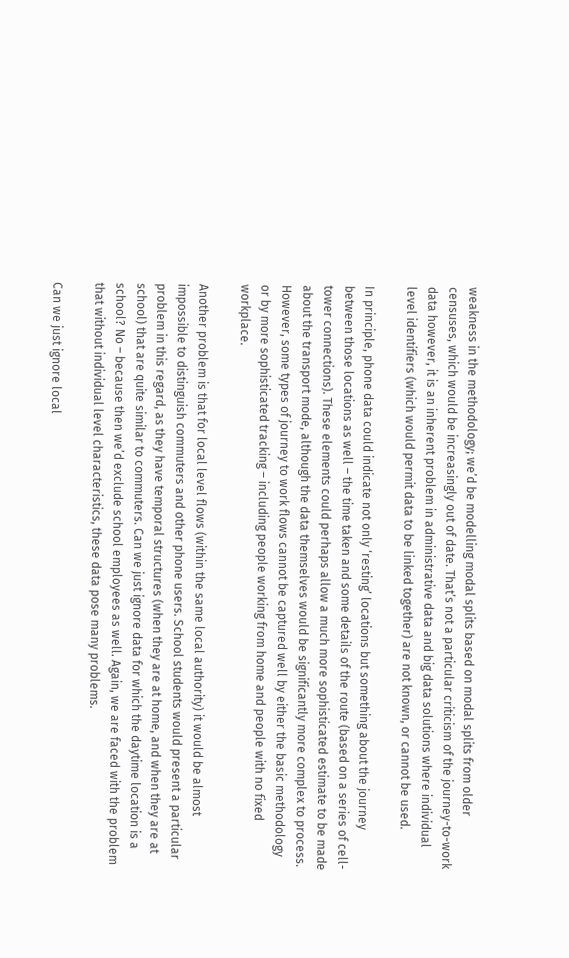weakness in the methodology; we’d be modelling modal splits based on modal splits from older censuses, which would be increasingly out of date. That’s not a particular criticism of the journey-to-work data however, it is an inherent problem in administrative data and big data solutions where individual level identifiers (which would permit data to be linked together) are not known, or cannot be used.

In principle, phone data could indicate not only ‘resting’ locations but something about the journey between those locations as well – the time taken and some details of the route (based on a series of cell-tower connections). These elements could perhaps allow a much more sophisticated estimate to be made about the transport mode, although the data themselves would be significantly more complex to process. However, some types of journey to work flows cannot be captured well by either the basic methodology or by more sophisticated tracking – including people working from home and people with no fixed workplace.

Another problem is that for local level flows (within the same local authority) it would be almost impossible to distinguish commuters and other phone users. School students would present a particular problem in this regard, as they have temporal structures (when they are at home, and when they are at school) that are quite similar to commuters. Can we just ignore data for which the daytime location is a school? No – because then we’d exclude school employees as well. Again, we are faced with the problem that without individual level characteristics, these data pose many problems.

Can we just ignore local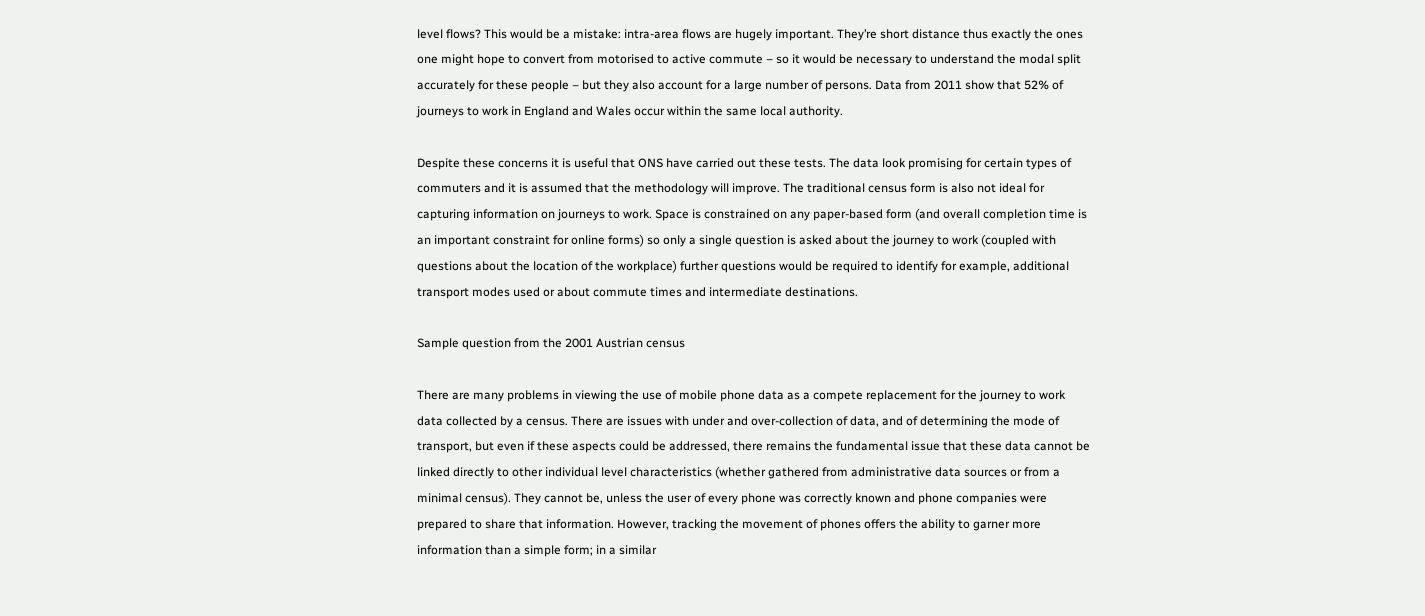level flows? This would be a mistake: intra-area flows are hugely important. They’re short distance thus exactly the ones one might hope to convert from motorised to active commute – so it would be necessary to understand the modal split accurately for these people – but they also account for a large number of persons. Data from 2011 show that 52% of journeys to work in England and Wales occur within the same local authority.

Despite these concerns it is useful that ONS have carried out these tests. The data look promising for certain types of commuters and it is assumed that the methodology will improve. The traditional census form is also not ideal for capturing information on journeys to work. Space is constrained on any paper-based form (and overall completion time is an important constraint for online forms) so only a single question is asked about the journey to work (coupled with questions about the location of the workplace) further questions would be required to identify for example, additional transport modes used or about commute times and intermediate destinations.

Sample question from the 2001 Austrian census

There are many problems in viewing the use of mobile phone data as a compete replacement for the journey to work data collected by a census. There are issues with under and over-collection of data, and of determining the mode of transport, but even if these aspects could be addressed, there remains the fundamental issue that these data cannot be linked directly to other individual level characteristics (whether gathered from administrative data sources or from a minimal census). They cannot be, unless the user of every phone was correctly known and phone companies were prepared to share that information. However, tracking the movement of phones offers the ability to garner more information than a simple form; in a similar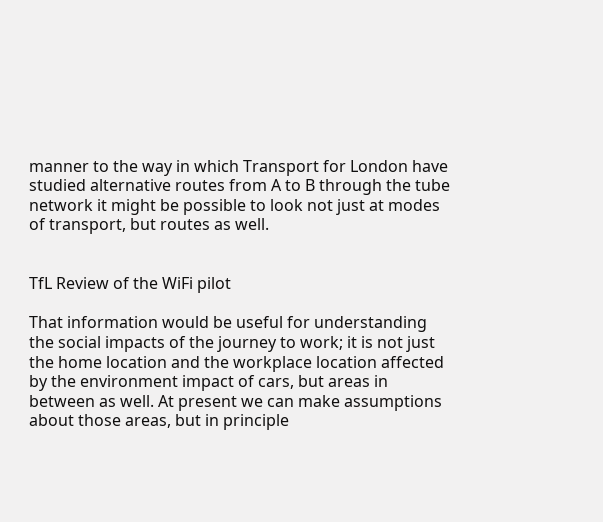manner to the way in which Transport for London have studied alternative routes from A to B through the tube network it might be possible to look not just at modes of transport, but routes as well.


TfL Review of the WiFi pilot

That information would be useful for understanding the social impacts of the journey to work; it is not just the home location and the workplace location affected by the environment impact of cars, but areas in between as well. At present we can make assumptions about those areas, but in principle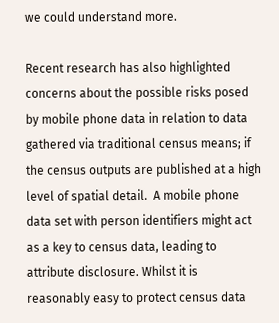we could understand more.

Recent research has also highlighted concerns about the possible risks posed by mobile phone data in relation to data gathered via traditional census means; if the census outputs are published at a high level of spatial detail.  A mobile phone data set with person identifiers might act as a key to census data, leading to attribute disclosure. Whilst it is reasonably easy to protect census data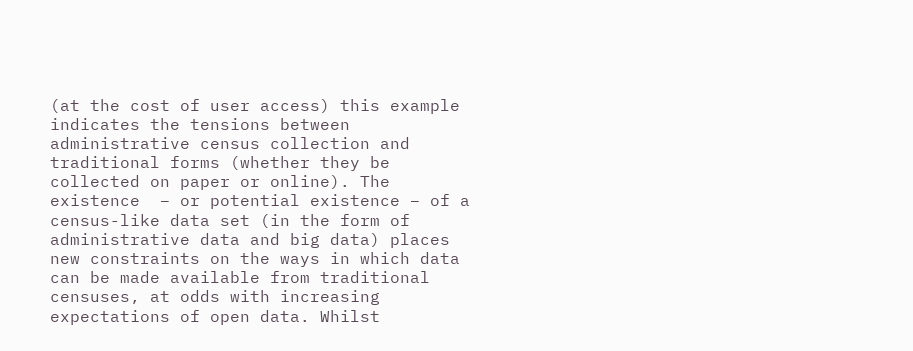(at the cost of user access) this example indicates the tensions between administrative census collection and traditional forms (whether they be collected on paper or online). The existence  – or potential existence – of a census-like data set (in the form of administrative data and big data) places new constraints on the ways in which data can be made available from traditional censuses, at odds with increasing expectations of open data. Whilst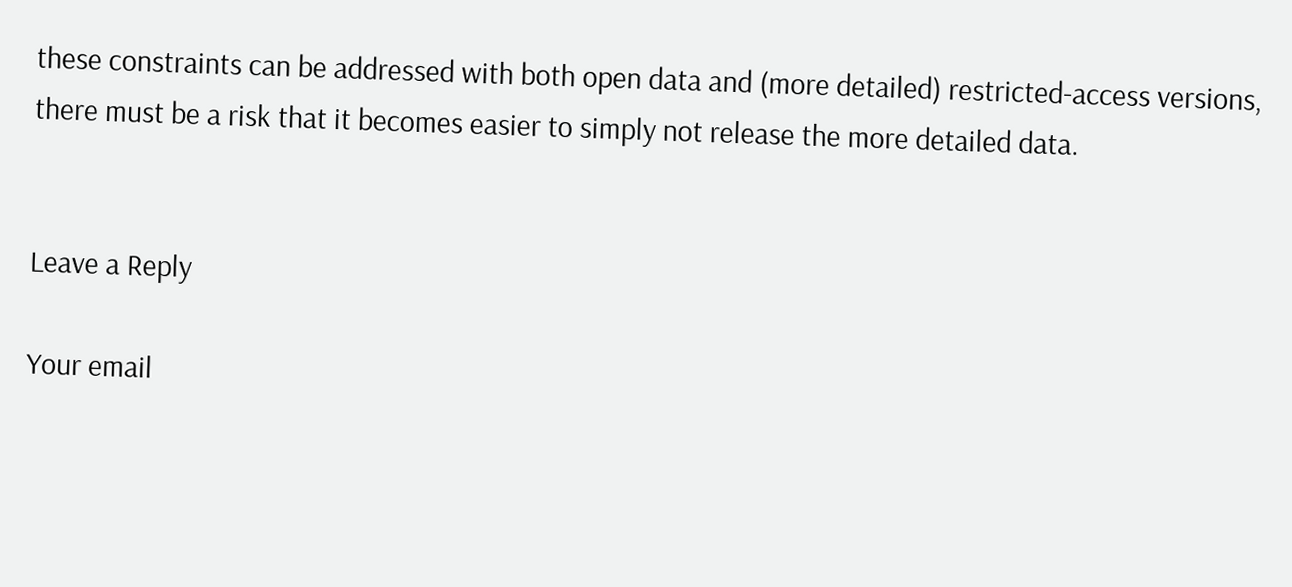these constraints can be addressed with both open data and (more detailed) restricted-access versions, there must be a risk that it becomes easier to simply not release the more detailed data.


Leave a Reply

Your email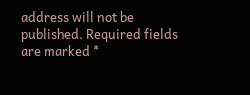address will not be published. Required fields are marked *